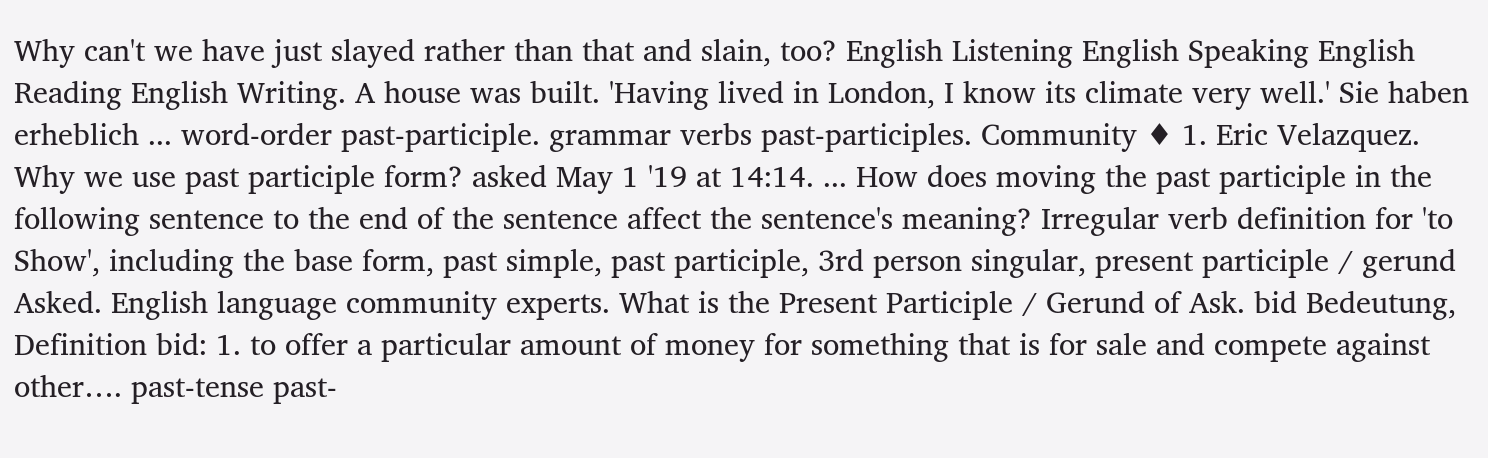Why can't we have just slayed rather than that and slain, too? English Listening English Speaking English Reading English Writing. A house was built. 'Having lived in London, I know its climate very well.' Sie haben erheblich ... word-order past-participle. grammar verbs past-participles. Community ♦ 1. Eric Velazquez. Why we use past participle form? asked May 1 '19 at 14:14. ... How does moving the past participle in the following sentence to the end of the sentence affect the sentence's meaning? Irregular verb definition for 'to Show', including the base form, past simple, past participle, 3rd person singular, present participle / gerund Asked. English language community experts. What is the Present Participle / Gerund of Ask. bid Bedeutung, Definition bid: 1. to offer a particular amount of money for something that is for sale and compete against other…. past-tense past-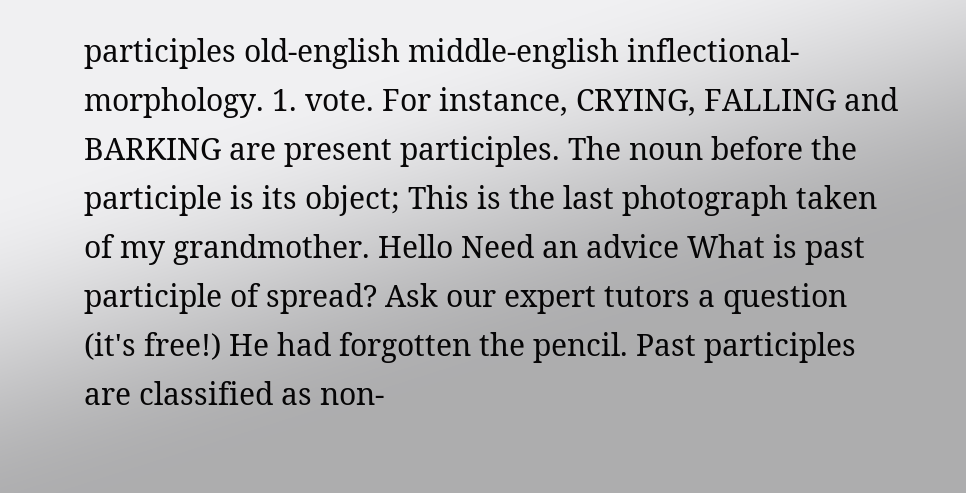participles old-english middle-english inflectional-morphology. 1. vote. For instance, CRYING, FALLING and BARKING are present participles. The noun before the participle is its object; This is the last photograph taken of my grandmother. Hello Need an advice What is past participle of spread? Ask our expert tutors a question (it's free!) He had forgotten the pencil. Past participles are classified as non-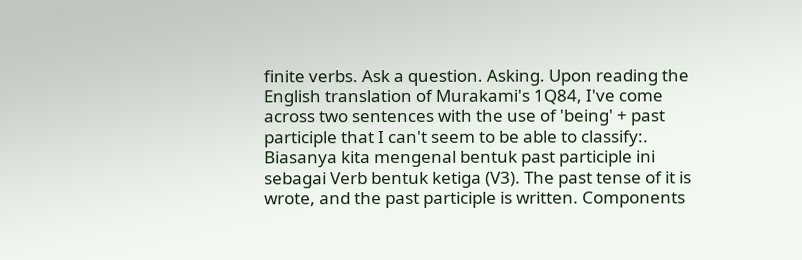finite verbs. Ask a question. Asking. Upon reading the English translation of Murakami's 1Q84, I've come across two sentences with the use of 'being' + past participle that I can't seem to be able to classify:. Biasanya kita mengenal bentuk past participle ini sebagai Verb bentuk ketiga (V3). The past tense of it is wrote, and the past participle is written. Components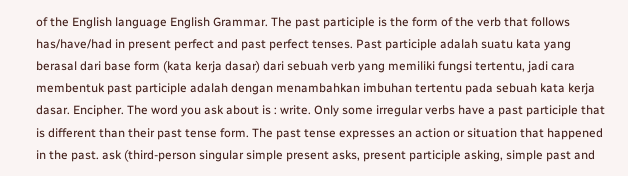of the English language English Grammar. The past participle is the form of the verb that follows has/have/had in present perfect and past perfect tenses. Past participle adalah suatu kata yang berasal dari base form (kata kerja dasar) dari sebuah verb yang memiliki fungsi tertentu, jadi cara membentuk past participle adalah dengan menambahkan imbuhan tertentu pada sebuah kata kerja dasar. Encipher. The word you ask about is : write. Only some irregular verbs have a past participle that is different than their past tense form. The past tense expresses an action or situation that happened in the past. ask (third-person singular simple present asks, present participle asking, simple past and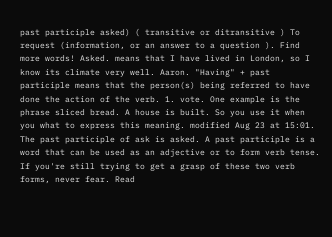past participle asked) ( transitive or ditransitive ) To request (information, or an answer to a question ). Find more words! Asked. means that I have lived in London, so I know its climate very well. Aaron. "Having" + past participle means that the person(s) being referred to have done the action of the verb. 1. vote. One example is the phrase sliced bread. A house is built. So you use it when you what to express this meaning. modified Aug 23 at 15:01. The past participle of ask is asked. A past participle is a word that can be used as an adjective or to form verb tense. If you're still trying to get a grasp of these two verb forms, never fear. Read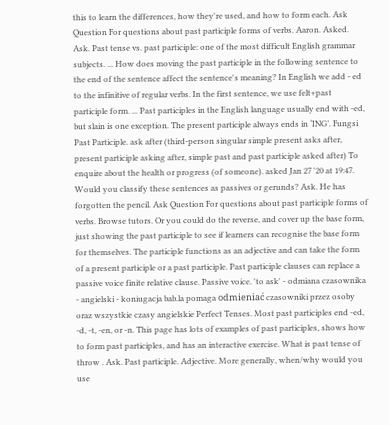this to learn the differences, how they're used, and how to form each. Ask Question For questions about past participle forms of verbs. Aaron. Asked. Ask. Past tense vs. past participle: one of the most difficult English grammar subjects. ... How does moving the past participle in the following sentence to the end of the sentence affect the sentence's meaning? In English we add - ed to the infinitive of regular verbs. In the first sentence, we use felt+past participle form. ... Past participles in the English language usually end with -ed, but slain is one exception. The present participle always ends in ‘ING’. Fungsi Past Participle. ask after (third-person singular simple present asks after, present participle asking after, simple past and past participle asked after) To enquire about the health or progress (of someone). asked Jan 27 '20 at 19:47. Would you classify these sentences as passives or gerunds? Ask. He has forgotten the pencil. Ask Question For questions about past participle forms of verbs. Browse tutors. Or you could do the reverse, and cover up the base form, just showing the past participle to see if learners can recognise the base form for themselves. The participle functions as an adjective and can take the form of a present participle or a past participle. Past participle clauses can replace a passive voice finite relative clause. Passive voice. 'to ask' - odmiana czasownika - angielski - koniugacja bab.la pomaga odmieniać czasowniki przez osoby oraz wszystkie czasy angielskie Perfect Tenses. Most past participles end -ed, -d, -t, -en, or -n. This page has lots of examples of past participles, shows how to form past participles, and has an interactive exercise. What is past tense of throw . Ask. Past participle. Adjective. More generally, when/why would you use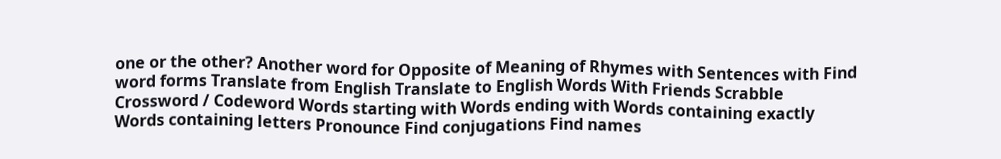one or the other? Another word for Opposite of Meaning of Rhymes with Sentences with Find word forms Translate from English Translate to English Words With Friends Scrabble Crossword / Codeword Words starting with Words ending with Words containing exactly Words containing letters Pronounce Find conjugations Find names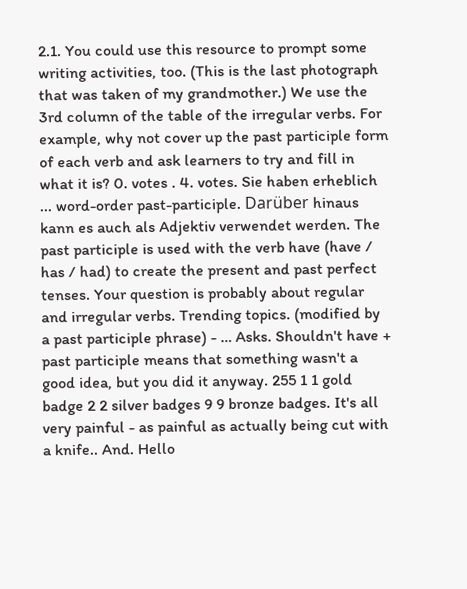2.1. You could use this resource to prompt some writing activities, too. (This is the last photograph that was taken of my grandmother.) We use the 3rd column of the table of the irregular verbs. For example, why not cover up the past participle form of each verb and ask learners to try and fill in what it is? 0. votes . 4. votes. Sie haben erheblich ... word-order past-participle. Darüber hinaus kann es auch als Adjektiv verwendet werden. The past participle is used with the verb have (have / has / had) to create the present and past perfect tenses. Your question is probably about regular and irregular verbs. Trending topics. (modified by a past participle phrase) - … Asks. Shouldn't have + past participle means that something wasn't a good idea, but you did it anyway. 255 1 1 gold badge 2 2 silver badges 9 9 bronze badges. It's all very painful - as painful as actually being cut with a knife.. And. Hello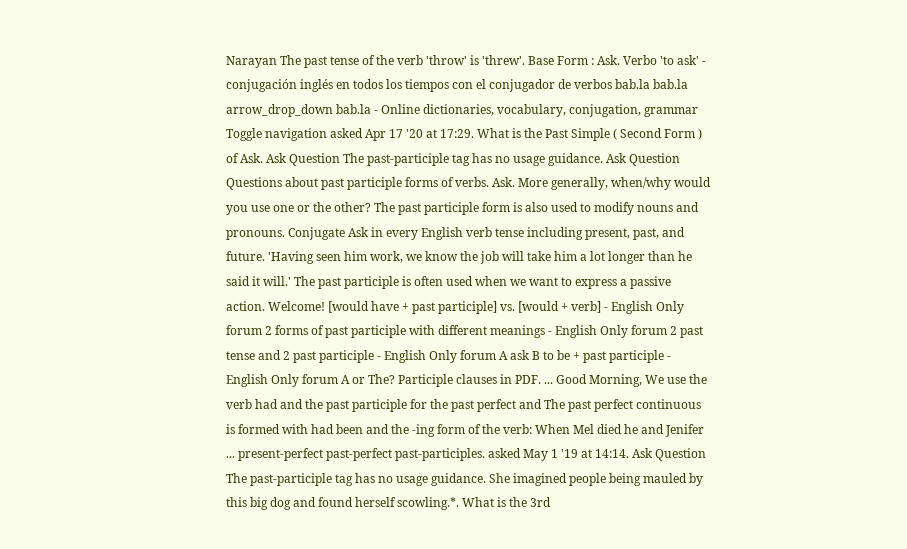Narayan The past tense of the verb 'throw' is 'threw'. Base Form : Ask. Verbo 'to ask' - conjugación inglés en todos los tiempos con el conjugador de verbos bab.la bab.la arrow_drop_down bab.la - Online dictionaries, vocabulary, conjugation, grammar Toggle navigation asked Apr 17 '20 at 17:29. What is the Past Simple ( Second Form ) of Ask. Ask Question The past-participle tag has no usage guidance. Ask Question Questions about past participle forms of verbs. Ask. More generally, when/why would you use one or the other? The past participle form is also used to modify nouns and pronouns. Conjugate Ask in every English verb tense including present, past, and future. 'Having seen him work, we know the job will take him a lot longer than he said it will.' The past participle is often used when we want to express a passive action. Welcome! [would have + past participle] vs. [would + verb] - English Only forum 2 forms of past participle with different meanings - English Only forum 2 past tense and 2 past participle - English Only forum A ask B to be + past participle - English Only forum A or The? Participle clauses in PDF. ... Good Morning, We use the verb had and the past participle for the past perfect and The past perfect continuous is formed with had been and the -ing form of the verb: When Mel died he and Jenifer ... present-perfect past-perfect past-participles. asked May 1 '19 at 14:14. Ask Question The past-participle tag has no usage guidance. She imagined people being mauled by this big dog and found herself scowling.*. What is the 3rd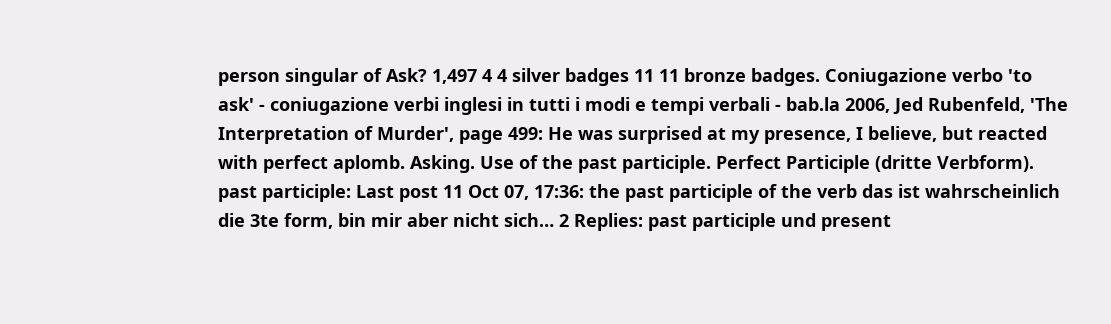person singular of Ask? 1,497 4 4 silver badges 11 11 bronze badges. Coniugazione verbo 'to ask' - coniugazione verbi inglesi in tutti i modi e tempi verbali - bab.la 2006, Jed Rubenfeld, 'The Interpretation of Murder', page 499: He was surprised at my presence, I believe, but reacted with perfect aplomb. Asking. Use of the past participle. Perfect Participle (dritte Verbform). past participle: Last post 11 Oct 07, 17:36: the past participle of the verb das ist wahrscheinlich die 3te form, bin mir aber nicht sich… 2 Replies: past participle und present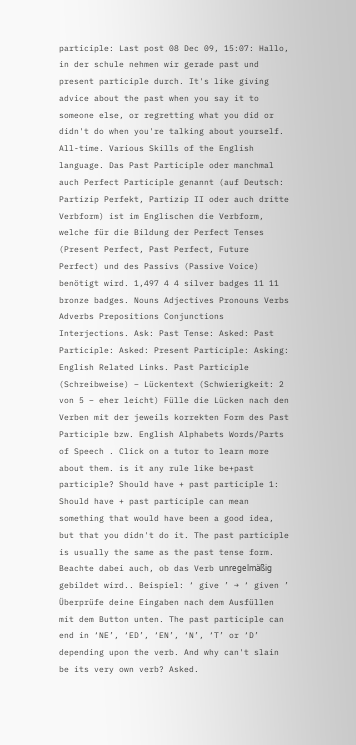participle: Last post 08 Dec 09, 15:07: Hallo, in der schule nehmen wir gerade past und present participle durch. It's like giving advice about the past when you say it to someone else, or regretting what you did or didn't do when you're talking about yourself. All-time. Various Skills of the English language. Das Past Participle oder manchmal auch Perfect Participle genannt (auf Deutsch: Partizip Perfekt, Partizip II oder auch dritte Verbform) ist im Englischen die Verbform, welche für die Bildung der Perfect Tenses (Present Perfect, Past Perfect, Future Perfect) und des Passivs (Passive Voice) benötigt wird. 1,497 4 4 silver badges 11 11 bronze badges. Nouns Adjectives Pronouns Verbs Adverbs Prepositions Conjunctions Interjections. Ask: Past Tense: Asked: Past Participle: Asked: Present Participle: Asking: English Related Links. Past Participle (Schreibweise) – Lückentext (Schwierigkeit: 2 von 5 – eher leicht) Fülle die Lücken nach den Verben mit der jeweils korrekten Form des Past Participle bzw. English Alphabets Words/Parts of Speech . Click on a tutor to learn more about them. is it any rule like be+past participle? Should have + past participle 1: Should have + past participle can mean something that would have been a good idea, but that you didn't do it. The past participle is usually the same as the past tense form. Beachte dabei auch, ob das Verb unregelmäßig gebildet wird.. Beispiel: ‘ give ’ → ‘ given ’ Überprüfe deine Eingaben nach dem Ausfüllen mit dem Button unten. The past participle can end in ‘NE’, ‘ED’, ‘EN’, ‘N’, ‘T’ or ‘D’ depending upon the verb. And why can't slain be its very own verb? Asked.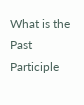What is the Past Participle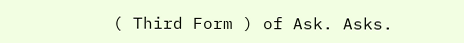( Third Form ) of Ask. Asks.